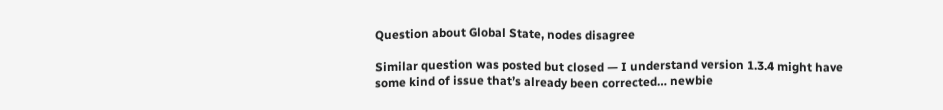Question about Global State, nodes disagree

Similar question was posted but closed — I understand version 1.3.4 might have some kind of issue that’s already been corrected… newbie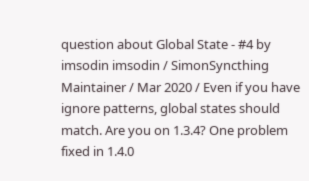question about Global State - #4 by imsodin imsodin / SimonSyncthing Maintainer / Mar 2020 / Even if you have ignore patterns, global states should match. Are you on 1.3.4? One problem fixed in 1.4.0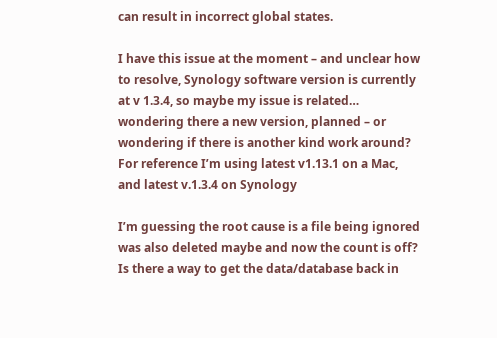can result in incorrect global states.

I have this issue at the moment – and unclear how to resolve, Synology software version is currently at v 1.3.4, so maybe my issue is related… wondering there a new version, planned – or wondering if there is another kind work around? For reference I’m using latest v1.13.1 on a Mac, and latest v.1.3.4 on Synology

I’m guessing the root cause is a file being ignored was also deleted maybe and now the count is off? Is there a way to get the data/database back in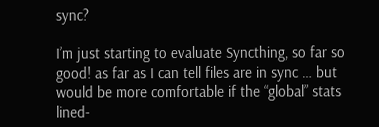sync?

I’m just starting to evaluate Syncthing, so far so good! as far as I can tell files are in sync … but would be more comfortable if the “global” stats lined-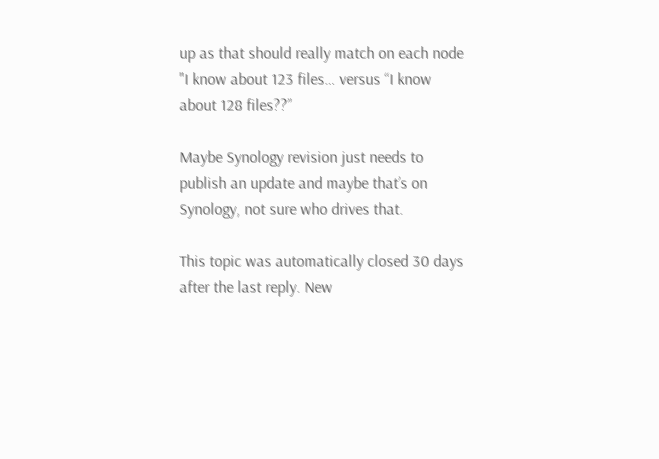up as that should really match on each node "I know about 123 files… versus “I know about 128 files??”

Maybe Synology revision just needs to publish an update and maybe that’s on Synology, not sure who drives that.

This topic was automatically closed 30 days after the last reply. New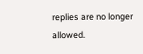replies are no longer allowed.